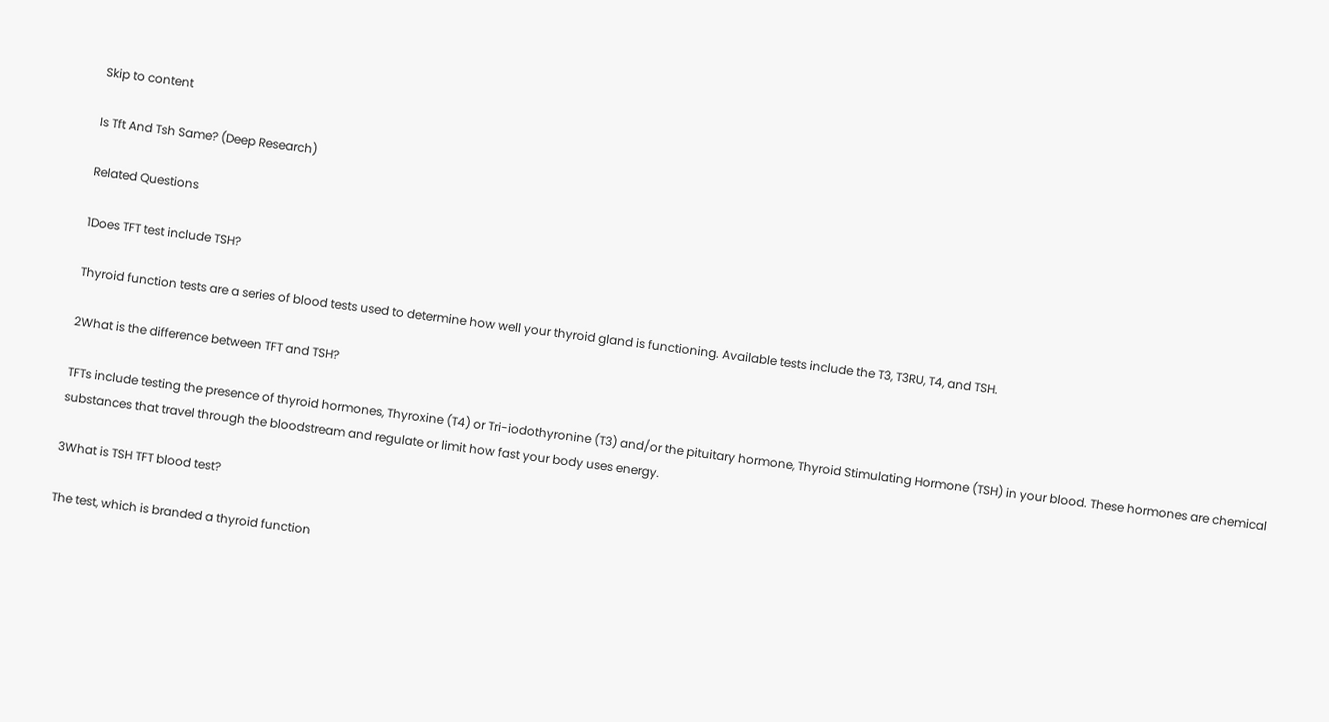Skip to content

Is Tft And Tsh Same? (Deep Research)

Related Questions

1Does TFT test include TSH?

Thyroid function tests are a series of blood tests used to determine how well your thyroid gland is functioning. Available tests include the T3, T3RU, T4, and TSH.

2What is the difference between TFT and TSH?

TFTs include testing the presence of thyroid hormones, Thyroxine (T4) or Tri-iodothyronine (T3) and/or the pituitary hormone, Thyroid Stimulating Hormone (TSH) in your blood. These hormones are chemical substances that travel through the bloodstream and regulate or limit how fast your body uses energy.

3What is TSH TFT blood test?

The test, which is branded a thyroid function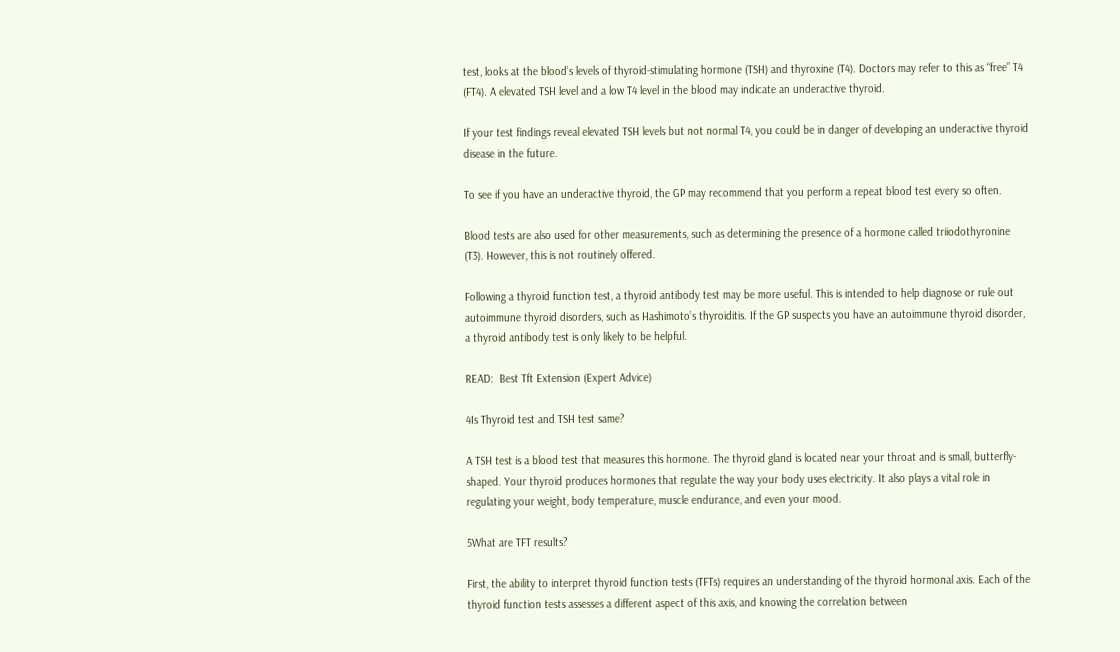test, looks at the blood’s levels of thyroid-stimulating hormone (TSH) and thyroxine (T4). Doctors may refer to this as “free” T4 (FT4). A elevated TSH level and a low T4 level in the blood may indicate an underactive thyroid.

If your test findings reveal elevated TSH levels but not normal T4, you could be in danger of developing an underactive thyroid disease in the future.

To see if you have an underactive thyroid, the GP may recommend that you perform a repeat blood test every so often.

Blood tests are also used for other measurements, such as determining the presence of a hormone called triiodothyronine (T3). However, this is not routinely offered.

Following a thyroid function test, a thyroid antibody test may be more useful. This is intended to help diagnose or rule out autoimmune thyroid disorders, such as Hashimoto’s thyroiditis. If the GP suspects you have an autoimmune thyroid disorder, a thyroid antibody test is only likely to be helpful.

READ:  Best Tft Extension (Expert Advice)

4Is Thyroid test and TSH test same?

A TSH test is a blood test that measures this hormone. The thyroid gland is located near your throat and is small, butterfly-shaped. Your thyroid produces hormones that regulate the way your body uses electricity. It also plays a vital role in regulating your weight, body temperature, muscle endurance, and even your mood.

5What are TFT results?

First, the ability to interpret thyroid function tests (TFTs) requires an understanding of the thyroid hormonal axis. Each of the thyroid function tests assesses a different aspect of this axis, and knowing the correlation between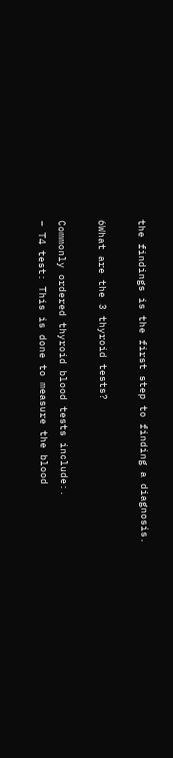the findings is the first step to finding a diagnosis.

6What are the 3 thyroid tests?

Commonly ordered thyroid blood tests include:.
– T4 test: This is done to measure the blood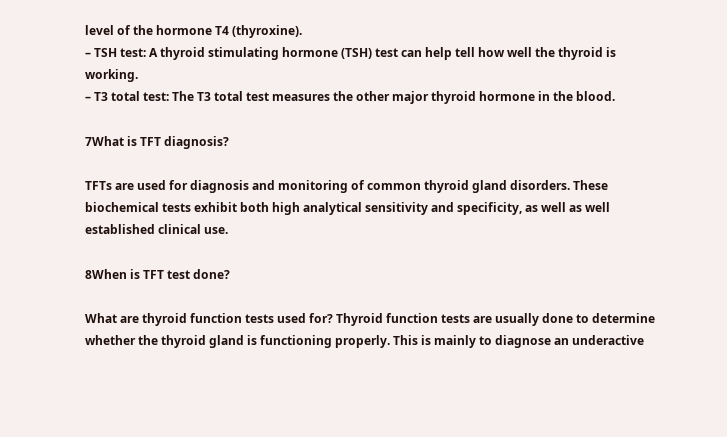level of the hormone T4 (thyroxine).
– TSH test: A thyroid stimulating hormone (TSH) test can help tell how well the thyroid is working.
– T3 total test: The T3 total test measures the other major thyroid hormone in the blood.

7What is TFT diagnosis?

TFTs are used for diagnosis and monitoring of common thyroid gland disorders. These biochemical tests exhibit both high analytical sensitivity and specificity, as well as well established clinical use.

8When is TFT test done?

What are thyroid function tests used for? Thyroid function tests are usually done to determine whether the thyroid gland is functioning properly. This is mainly to diagnose an underactive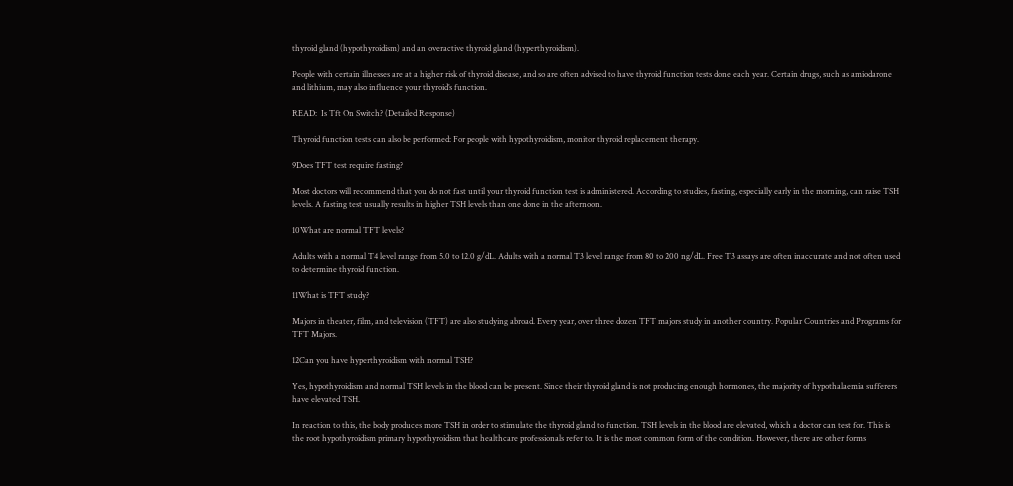thyroid gland (hypothyroidism) and an overactive thyroid gland (hyperthyroidism).

People with certain illnesses are at a higher risk of thyroid disease, and so are often advised to have thyroid function tests done each year. Certain drugs, such as amiodarone and lithium, may also influence your thyroid’s function.

READ:  Is Tft On Switch? (Detailed Response)

Thyroid function tests can also be performed: For people with hypothyroidism, monitor thyroid replacement therapy.

9Does TFT test require fasting?

Most doctors will recommend that you do not fast until your thyroid function test is administered. According to studies, fasting, especially early in the morning, can raise TSH levels. A fasting test usually results in higher TSH levels than one done in the afternoon.

10What are normal TFT levels?

Adults with a normal T4 level range from 5.0 to 12.0 g/dL. Adults with a normal T3 level range from 80 to 200 ng/dL. Free T3 assays are often inaccurate and not often used to determine thyroid function.

11What is TFT study?

Majors in theater, film, and television (TFT) are also studying abroad. Every year, over three dozen TFT majors study in another country. Popular Countries and Programs for TFT Majors.

12Can you have hyperthyroidism with normal TSH?

Yes, hypothyroidism and normal TSH levels in the blood can be present. Since their thyroid gland is not producing enough hormones, the majority of hypothalaemia sufferers have elevated TSH.

In reaction to this, the body produces more TSH in order to stimulate the thyroid gland to function. TSH levels in the blood are elevated, which a doctor can test for. This is the root hypothyroidism primary hypothyroidism that healthcare professionals refer to. It is the most common form of the condition. However, there are other forms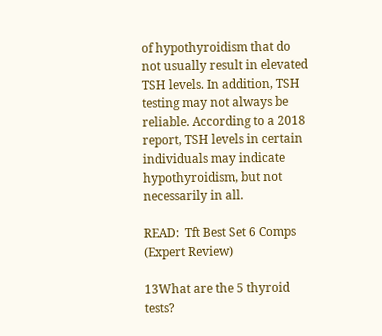of hypothyroidism that do not usually result in elevated TSH levels. In addition, TSH testing may not always be reliable. According to a 2018 report, TSH levels in certain individuals may indicate hypothyroidism, but not necessarily in all.

READ:  Tft Best Set 6 Comps (Expert Review)

13What are the 5 thyroid tests?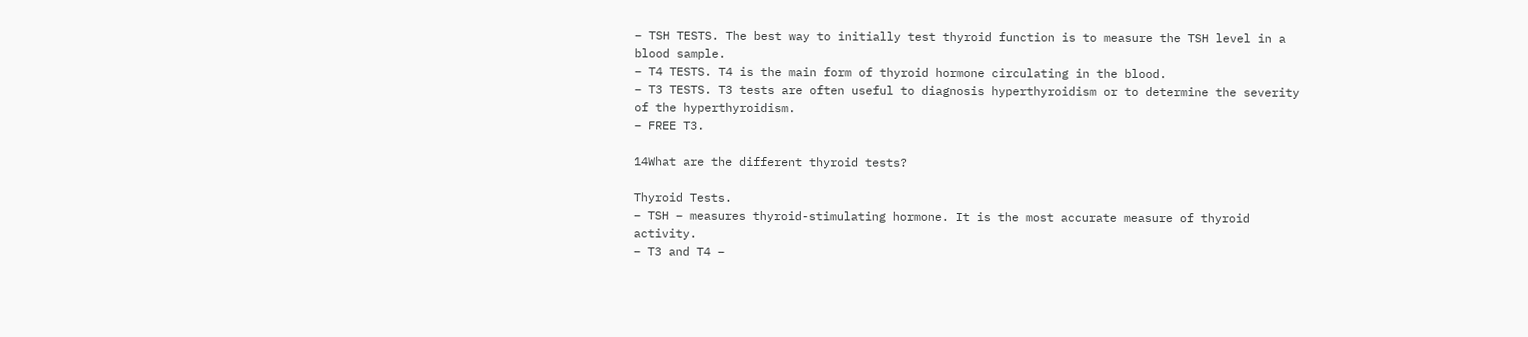– TSH TESTS. The best way to initially test thyroid function is to measure the TSH level in a blood sample.
– T4 TESTS. T4 is the main form of thyroid hormone circulating in the blood.
– T3 TESTS. T3 tests are often useful to diagnosis hyperthyroidism or to determine the severity of the hyperthyroidism.
– FREE T3.

14What are the different thyroid tests?

Thyroid Tests.
– TSH – measures thyroid-stimulating hormone. It is the most accurate measure of thyroid activity.
– T3 and T4 –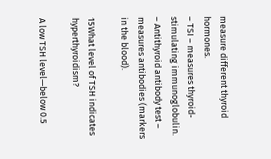measure different thyroid hormones.
– TSI – measures thyroid-stimulating immunoglobulin.
– Antithyroid antibody test – measures antibodies (markers in the blood).

15What level of TSH indicates hyperthyroidism?

A low TSH level—below 0.5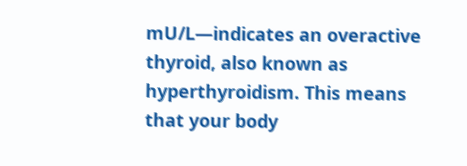mU/L—indicates an overactive thyroid, also known as hyperthyroidism. This means that your body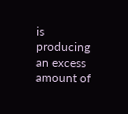is producing an excess amount of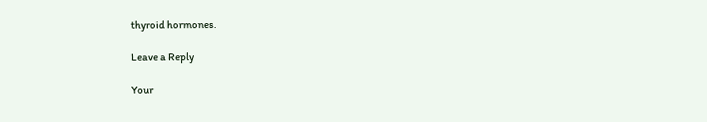thyroid hormones.

Leave a Reply

Your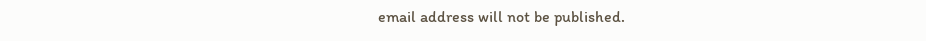email address will not be published.